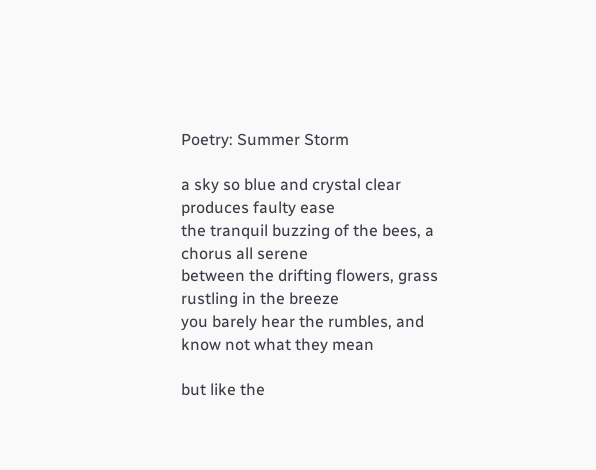Poetry: Summer Storm

a sky so blue and crystal clear produces faulty ease
the tranquil buzzing of the bees, a chorus all serene
between the drifting flowers, grass rustling in the breeze
you barely hear the rumbles, and know not what they mean

but like the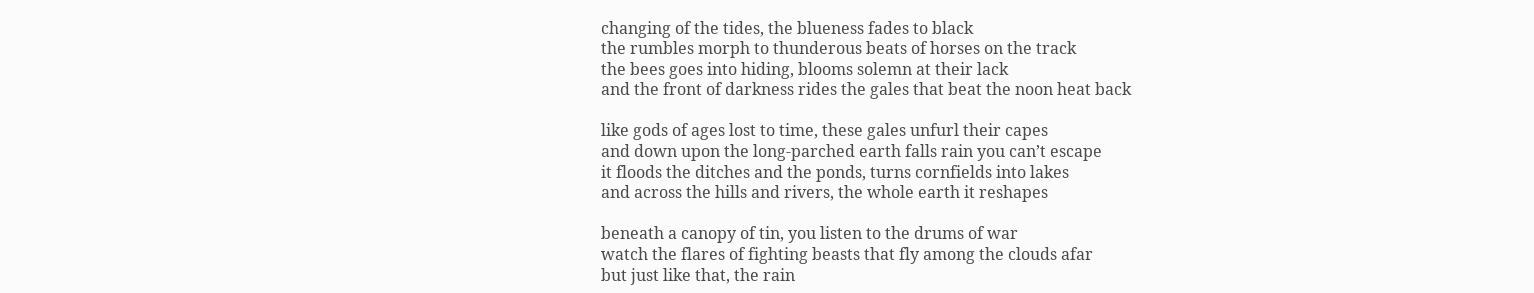changing of the tides, the blueness fades to black
the rumbles morph to thunderous beats of horses on the track
the bees goes into hiding, blooms solemn at their lack
and the front of darkness rides the gales that beat the noon heat back

like gods of ages lost to time, these gales unfurl their capes
and down upon the long-parched earth falls rain you can’t escape
it floods the ditches and the ponds, turns cornfields into lakes
and across the hills and rivers, the whole earth it reshapes

beneath a canopy of tin, you listen to the drums of war
watch the flares of fighting beasts that fly among the clouds afar
but just like that, the rain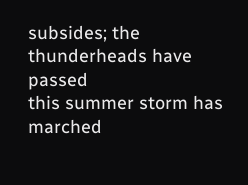subsides; the thunderheads have passed
this summer storm has marched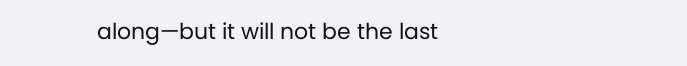along—but it will not be the last